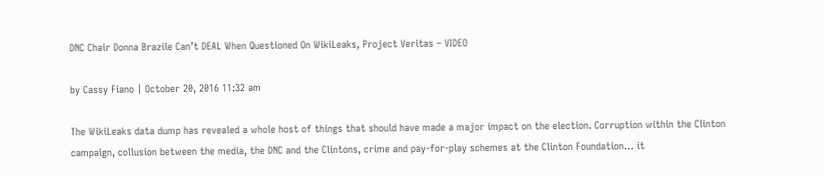DNC Chair Donna Brazile Can’t DEAL When Questioned On WikiLeaks, Project Veritas – VIDEO

by Cassy Fiano | October 20, 2016 11:32 am

The WikiLeaks data dump has revealed a whole host of things that should have made a major impact on the election. Corruption within the Clinton campaign, collusion between the media, the DNC and the Clintons, crime and pay-for-play schemes at the Clinton Foundation… it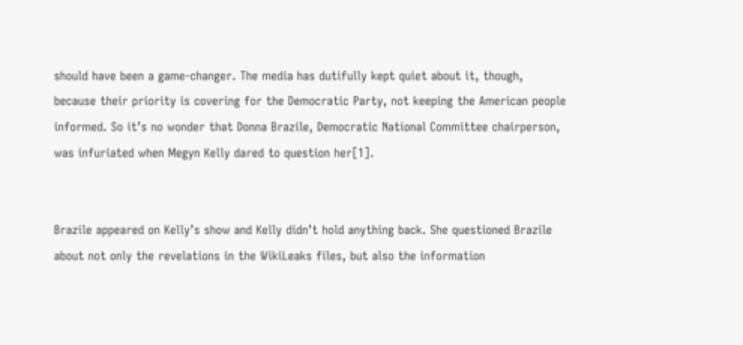should have been a game-changer. The media has dutifully kept quiet about it, though, because their priority is covering for the Democratic Party, not keeping the American people informed. So it’s no wonder that Donna Brazile, Democratic National Committee chairperson, was infuriated when Megyn Kelly dared to question her[1].


Brazile appeared on Kelly’s show and Kelly didn’t hold anything back. She questioned Brazile about not only the revelations in the WikiLeaks files, but also the information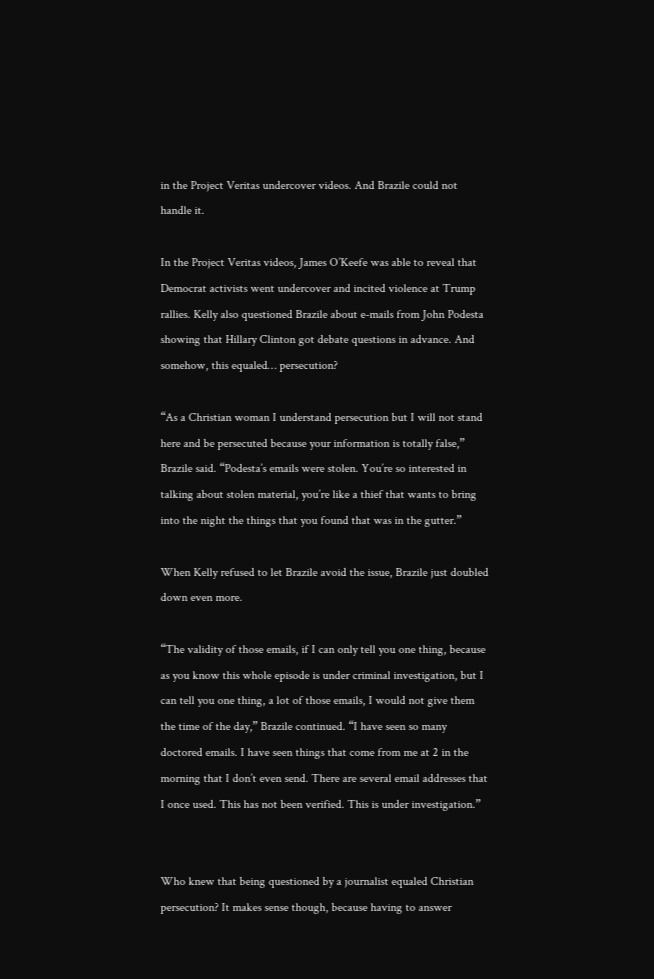in the Project Veritas undercover videos. And Brazile could not handle it.

In the Project Veritas videos, James O’Keefe was able to reveal that Democrat activists went undercover and incited violence at Trump rallies. Kelly also questioned Brazile about e-mails from John Podesta showing that Hillary Clinton got debate questions in advance. And somehow, this equaled… persecution?

“As a Christian woman I understand persecution but I will not stand here and be persecuted because your information is totally false,” Brazile said. “Podesta’s emails were stolen. You’re so interested in talking about stolen material, you’re like a thief that wants to bring into the night the things that you found that was in the gutter.”

When Kelly refused to let Brazile avoid the issue, Brazile just doubled down even more.

“The validity of those emails, if I can only tell you one thing, because as you know this whole episode is under criminal investigation, but I can tell you one thing, a lot of those emails, I would not give them the time of the day,” Brazile continued. “I have seen so many doctored emails. I have seen things that come from me at 2 in the morning that I don’t even send. There are several email addresses that I once used. This has not been verified. This is under investigation.”


Who knew that being questioned by a journalist equaled Christian persecution? It makes sense though, because having to answer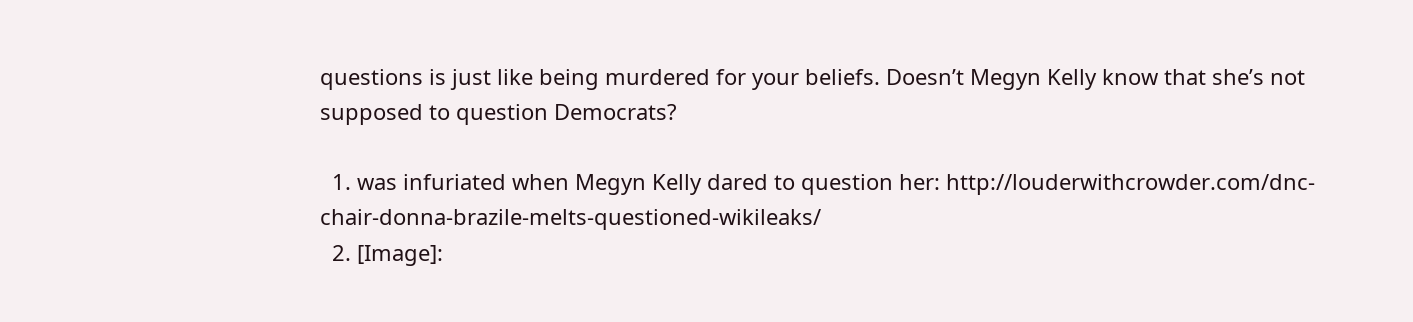questions is just like being murdered for your beliefs. Doesn’t Megyn Kelly know that she’s not supposed to question Democrats?

  1. was infuriated when Megyn Kelly dared to question her: http://louderwithcrowder.com/dnc-chair-donna-brazile-melts-questioned-wikileaks/
  2. [Image]: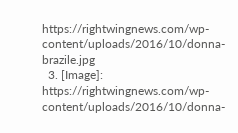https://rightwingnews.com/wp-content/uploads/2016/10/donna-brazile.jpg
  3. [Image]: https://rightwingnews.com/wp-content/uploads/2016/10/donna-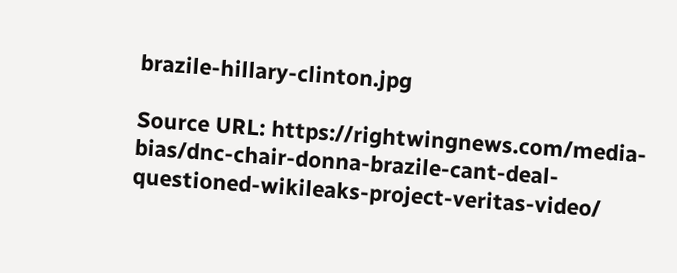brazile-hillary-clinton.jpg

Source URL: https://rightwingnews.com/media-bias/dnc-chair-donna-brazile-cant-deal-questioned-wikileaks-project-veritas-video/